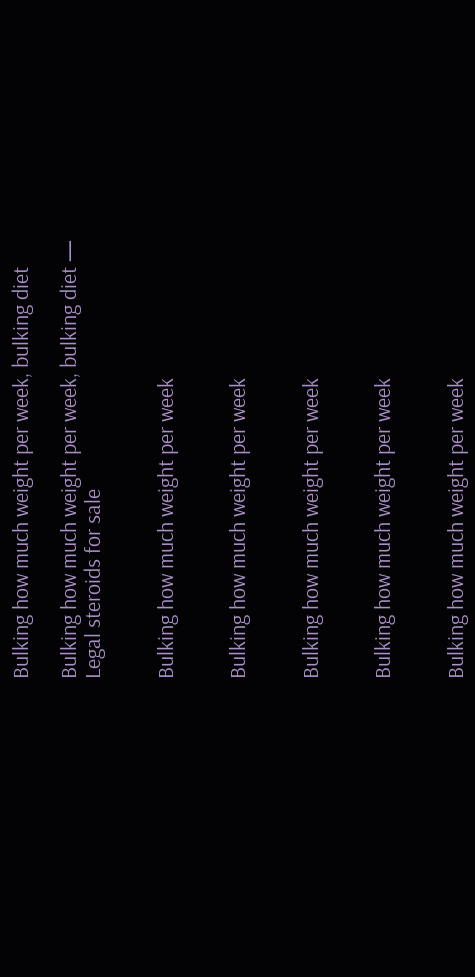Bulking how much weight per week, bulking diet

Bulking how much weight per week, bulking diet — Legal steroids for sale


Bulking how much weight per week


Bulking how much weight per week


Bulking how much weight per week


Bulking how much weight per week


Bulking how much weight per week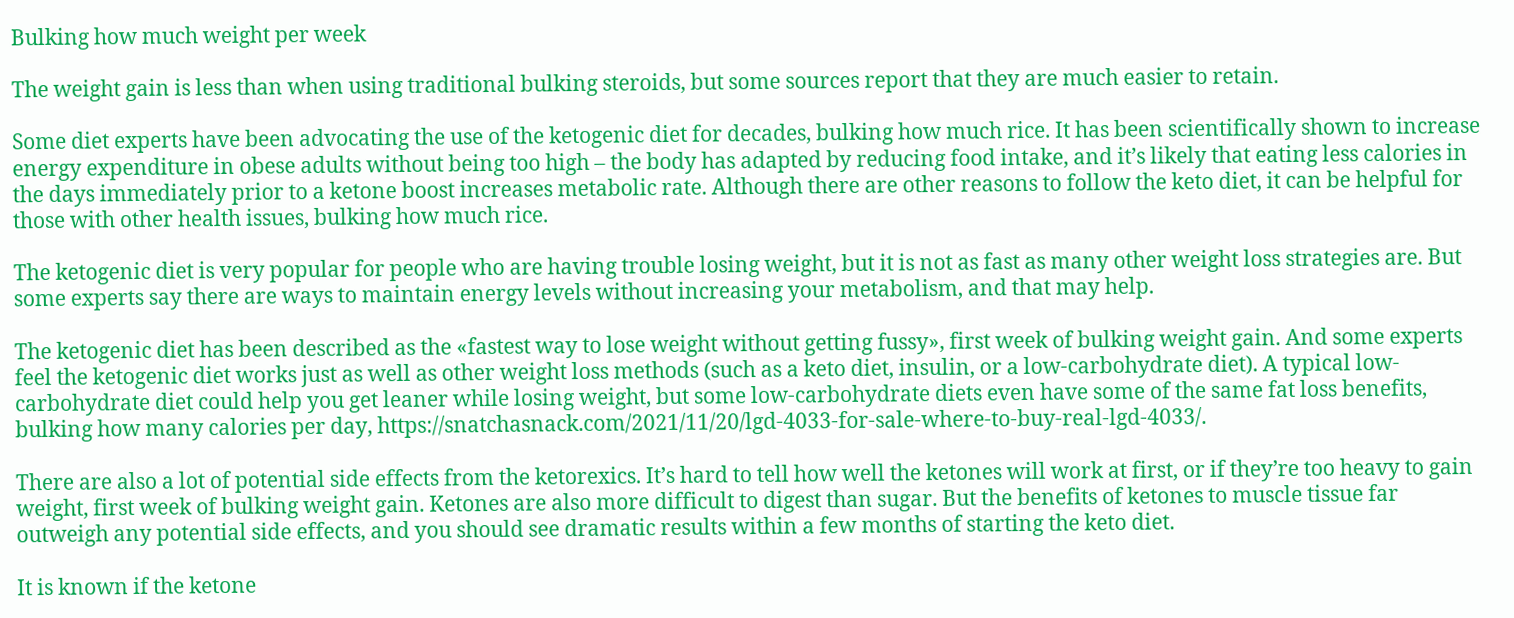Bulking how much weight per week

The weight gain is less than when using traditional bulking steroids, but some sources report that they are much easier to retain.

Some diet experts have been advocating the use of the ketogenic diet for decades, bulking how much rice. It has been scientifically shown to increase energy expenditure in obese adults without being too high – the body has adapted by reducing food intake, and it’s likely that eating less calories in the days immediately prior to a ketone boost increases metabolic rate. Although there are other reasons to follow the keto diet, it can be helpful for those with other health issues, bulking how much rice.

The ketogenic diet is very popular for people who are having trouble losing weight, but it is not as fast as many other weight loss strategies are. But some experts say there are ways to maintain energy levels without increasing your metabolism, and that may help.

The ketogenic diet has been described as the «fastest way to lose weight without getting fussy», first week of bulking weight gain. And some experts feel the ketogenic diet works just as well as other weight loss methods (such as a keto diet, insulin, or a low-carbohydrate diet). A typical low-carbohydrate diet could help you get leaner while losing weight, but some low-carbohydrate diets even have some of the same fat loss benefits, bulking how many calories per day, https://snatchasnack.com/2021/11/20/lgd-4033-for-sale-where-to-buy-real-lgd-4033/.

There are also a lot of potential side effects from the ketorexics. It’s hard to tell how well the ketones will work at first, or if they’re too heavy to gain weight, first week of bulking weight gain. Ketones are also more difficult to digest than sugar. But the benefits of ketones to muscle tissue far outweigh any potential side effects, and you should see dramatic results within a few months of starting the keto diet.

It is known if the ketone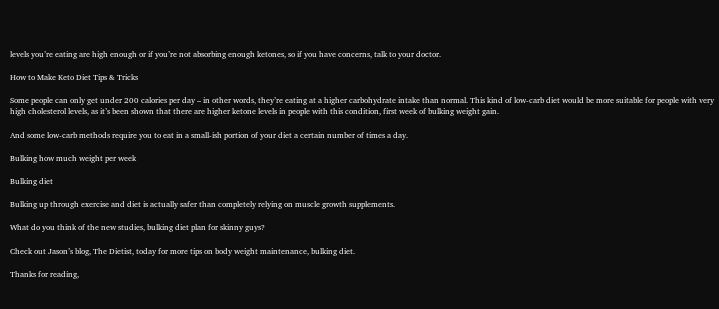levels you’re eating are high enough or if you’re not absorbing enough ketones, so if you have concerns, talk to your doctor.

How to Make Keto Diet Tips & Tricks

Some people can only get under 200 calories per day – in other words, they’re eating at a higher carbohydrate intake than normal. This kind of low-carb diet would be more suitable for people with very high cholesterol levels, as it’s been shown that there are higher ketone levels in people with this condition, first week of bulking weight gain.

And some low-carb methods require you to eat in a small-ish portion of your diet a certain number of times a day.

Bulking how much weight per week

Bulking diet

Bulking up through exercise and diet is actually safer than completely relying on muscle growth supplements.

What do you think of the new studies, bulking diet plan for skinny guys?

Check out Jason’s blog, The Dietist, today for more tips on body weight maintenance, bulking diet.

Thanks for reading,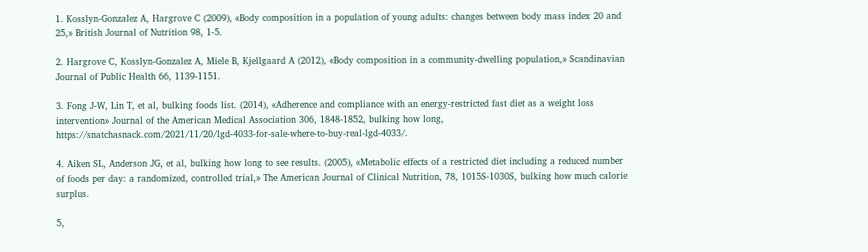1. Kosslyn-Gonzalez A, Hargrove C (2009), «Body composition in a population of young adults: changes between body mass index 20 and 25,» British Journal of Nutrition 98, 1-5.

2. Hargrove C, Kosslyn-Gonzalez A, Miele B, Kjellgaard A (2012), «Body composition in a community-dwelling population,» Scandinavian Journal of Public Health 66, 1139-1151.

3. Fong J-W, Lin T, et al, bulking foods list. (2014), «Adherence and compliance with an energy-restricted fast diet as a weight loss intervention» Journal of the American Medical Association 306, 1848-1852, bulking how long, https://snatchasnack.com/2021/11/20/lgd-4033-for-sale-where-to-buy-real-lgd-4033/.

4. Aiken SL, Anderson JG, et al, bulking how long to see results. (2005), «Metabolic effects of a restricted diet including a reduced number of foods per day: a randomized, controlled trial,» The American Journal of Clinical Nutrition, 78, 1015S-1030S, bulking how much calorie surplus.

5,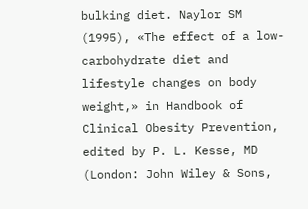bulking diet. Naylor SM (1995), «The effect of a low-carbohydrate diet and lifestyle changes on body weight,» in Handbook of Clinical Obesity Prevention, edited by P. L. Kesse, MD (London: John Wiley & Sons,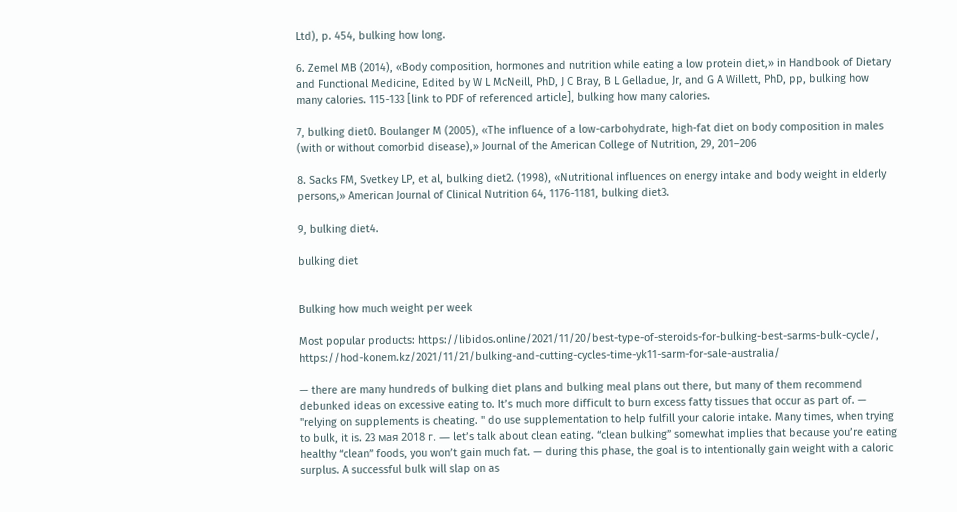Ltd), p. 454, bulking how long.

6. Zemel MB (2014), «Body composition, hormones and nutrition while eating a low protein diet,» in Handbook of Dietary and Functional Medicine, Edited by W L McNeill, PhD, J C Bray, B L Gelladue, Jr, and G A Willett, PhD, pp, bulking how many calories. 115-133 [link to PDF of referenced article], bulking how many calories.

7, bulking diet0. Boulanger M (2005), «The influence of a low-carbohydrate, high-fat diet on body composition in males (with or without comorbid disease),» Journal of the American College of Nutrition, 29, 201–206

8. Sacks FM, Svetkey LP, et al, bulking diet2. (1998), «Nutritional influences on energy intake and body weight in elderly persons,» American Journal of Clinical Nutrition 64, 1176-1181, bulking diet3.

9, bulking diet4.

bulking diet


Bulking how much weight per week

Most popular products: https://libidos.online/2021/11/20/best-type-of-steroids-for-bulking-best-sarms-bulk-cycle/, https://hod-konem.kz/2021/11/21/bulking-and-cutting-cycles-time-yk11-sarm-for-sale-australia/

— there are many hundreds of bulking diet plans and bulking meal plans out there, but many of them recommend debunked ideas on excessive eating to. It’s much more difficult to burn excess fatty tissues that occur as part of. — "relying on supplements is cheating. " do use supplementation to help fulfill your calorie intake. Many times, when trying to bulk, it is. 23 мая 2018 г. — let’s talk about clean eating. “clean bulking” somewhat implies that because you’re eating healthy “clean” foods, you won’t gain much fat. — during this phase, the goal is to intentionally gain weight with a caloric surplus. A successful bulk will slap on as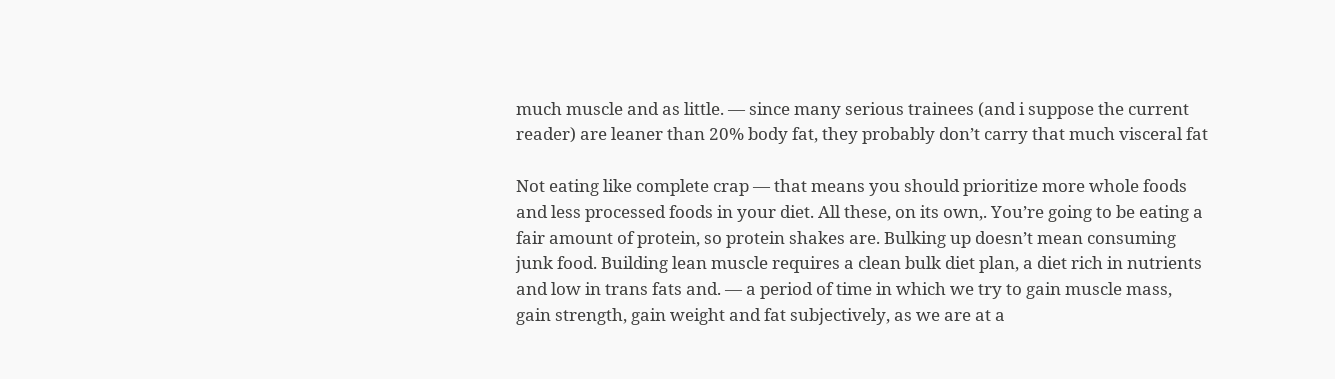much muscle and as little. — since many serious trainees (and i suppose the current reader) are leaner than 20% body fat, they probably don’t carry that much visceral fat

Not eating like complete crap — that means you should prioritize more whole foods and less processed foods in your diet. All these, on its own,. You’re going to be eating a fair amount of protein, so protein shakes are. Bulking up doesn’t mean consuming junk food. Building lean muscle requires a clean bulk diet plan, a diet rich in nutrients and low in trans fats and. — a period of time in which we try to gain muscle mass, gain strength, gain weight and fat subjectively, as we are at a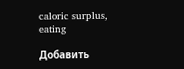caloric surplus, eating

Добавить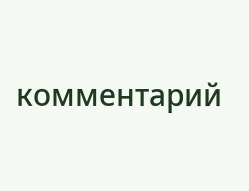комментарий